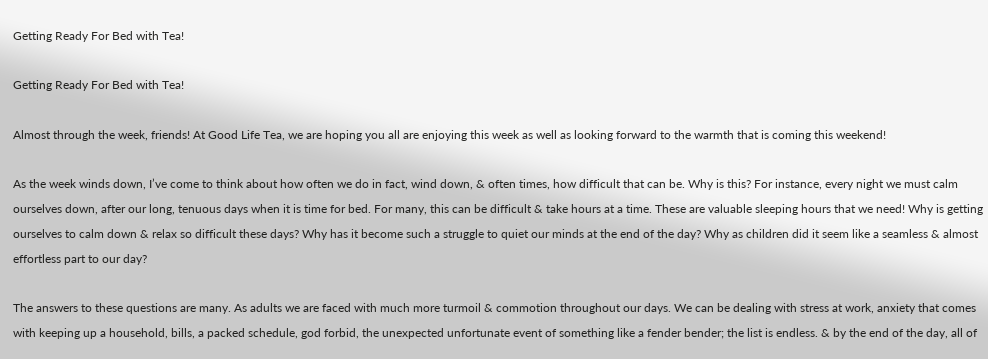Getting Ready For Bed with Tea!

Getting Ready For Bed with Tea!

Almost through the week, friends! At Good Life Tea, we are hoping you all are enjoying this week as well as looking forward to the warmth that is coming this weekend!

As the week winds down, I’ve come to think about how often we do in fact, wind down, & often times, how difficult that can be. Why is this? For instance, every night we must calm ourselves down, after our long, tenuous days when it is time for bed. For many, this can be difficult & take hours at a time. These are valuable sleeping hours that we need! Why is getting ourselves to calm down & relax so difficult these days? Why has it become such a struggle to quiet our minds at the end of the day? Why as children did it seem like a seamless & almost effortless part to our day?

The answers to these questions are many. As adults we are faced with much more turmoil & commotion throughout our days. We can be dealing with stress at work, anxiety that comes with keeping up a household, bills, a packed schedule, god forbid, the unexpected unfortunate event of something like a fender bender; the list is endless. & by the end of the day, all of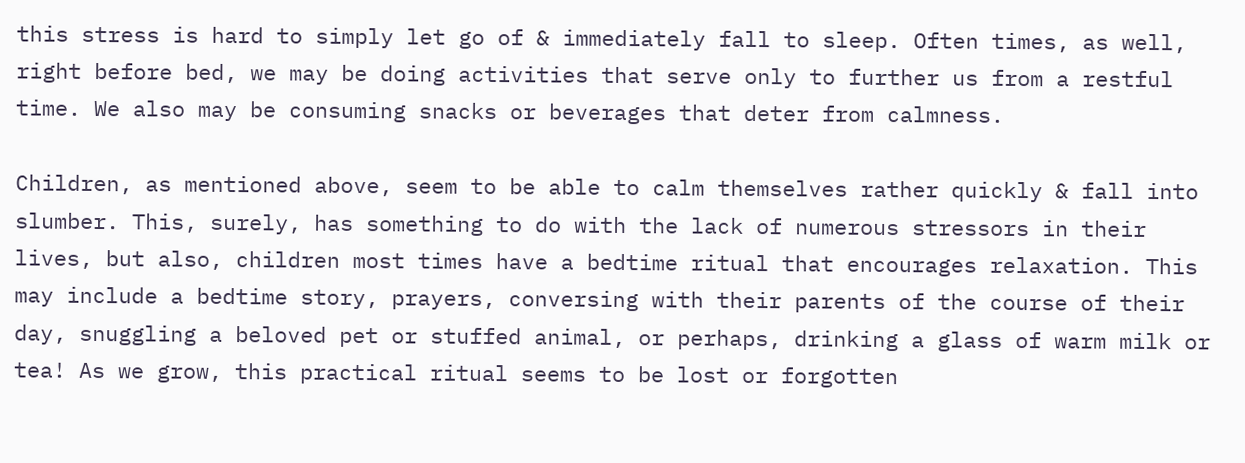this stress is hard to simply let go of & immediately fall to sleep. Often times, as well, right before bed, we may be doing activities that serve only to further us from a restful time. We also may be consuming snacks or beverages that deter from calmness.

Children, as mentioned above, seem to be able to calm themselves rather quickly & fall into slumber. This, surely, has something to do with the lack of numerous stressors in their lives, but also, children most times have a bedtime ritual that encourages relaxation. This may include a bedtime story, prayers, conversing with their parents of the course of their day, snuggling a beloved pet or stuffed animal, or perhaps, drinking a glass of warm milk or tea! As we grow, this practical ritual seems to be lost or forgotten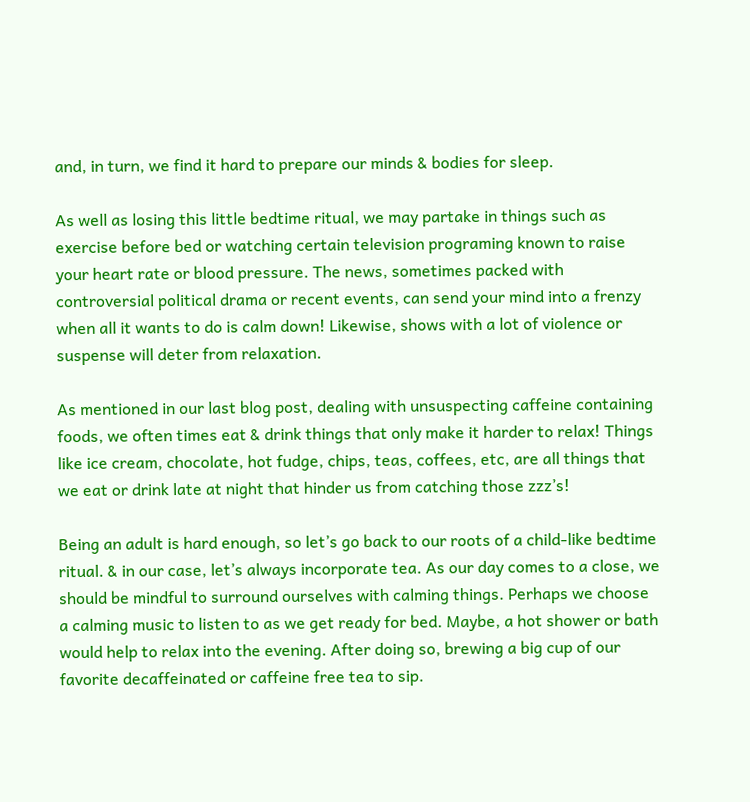and, in turn, we find it hard to prepare our minds & bodies for sleep.

As well as losing this little bedtime ritual, we may partake in things such as exercise before bed or watching certain television programing known to raise your heart rate or blood pressure. The news, sometimes packed with controversial political drama or recent events, can send your mind into a frenzy when all it wants to do is calm down! Likewise, shows with a lot of violence or suspense will deter from relaxation.

As mentioned in our last blog post, dealing with unsuspecting caffeine containing foods, we often times eat & drink things that only make it harder to relax! Things like ice cream, chocolate, hot fudge, chips, teas, coffees, etc, are all things that we eat or drink late at night that hinder us from catching those zzz’s!

Being an adult is hard enough, so let’s go back to our roots of a child-like bedtime ritual. & in our case, let’s always incorporate tea. As our day comes to a close, we should be mindful to surround ourselves with calming things. Perhaps we choose a calming music to listen to as we get ready for bed. Maybe, a hot shower or bath would help to relax into the evening. After doing so, brewing a big cup of our favorite decaffeinated or caffeine free tea to sip.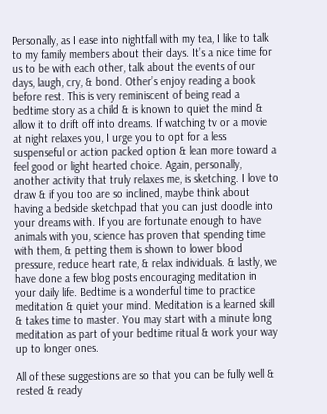Personally, as I ease into nightfall with my tea, I like to talk to my family members about their days. It’s a nice time for us to be with each other, talk about the events of our days, laugh, cry, & bond. Other’s enjoy reading a book before rest. This is very reminiscent of being read a bedtime story as a child & is known to quiet the mind & allow it to drift off into dreams. If watching tv or a movie at night relaxes you, I urge you to opt for a less suspenseful or action packed option & lean more toward a feel good or light hearted choice. Again, personally, another activity that truly relaxes me, is sketching. I love to draw & if you too are so inclined, maybe think about having a bedside sketchpad that you can just doodle into your dreams with. If you are fortunate enough to have animals with you, science has proven that spending time with them, & petting them is shown to lower blood pressure, reduce heart rate, & relax individuals. & lastly, we have done a few blog posts encouraging meditation in your daily life. Bedtime is a wonderful time to practice meditation & quiet your mind. Meditation is a learned skill & takes time to master. You may start with a minute long meditation as part of your bedtime ritual & work your way up to longer ones.

All of these suggestions are so that you can be fully well & rested & ready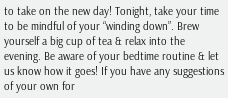to take on the new day! Tonight, take your time to be mindful of your “winding down”. Brew yourself a big cup of tea & relax into the evening. Be aware of your bedtime routine & let us know how it goes! If you have any suggestions of your own for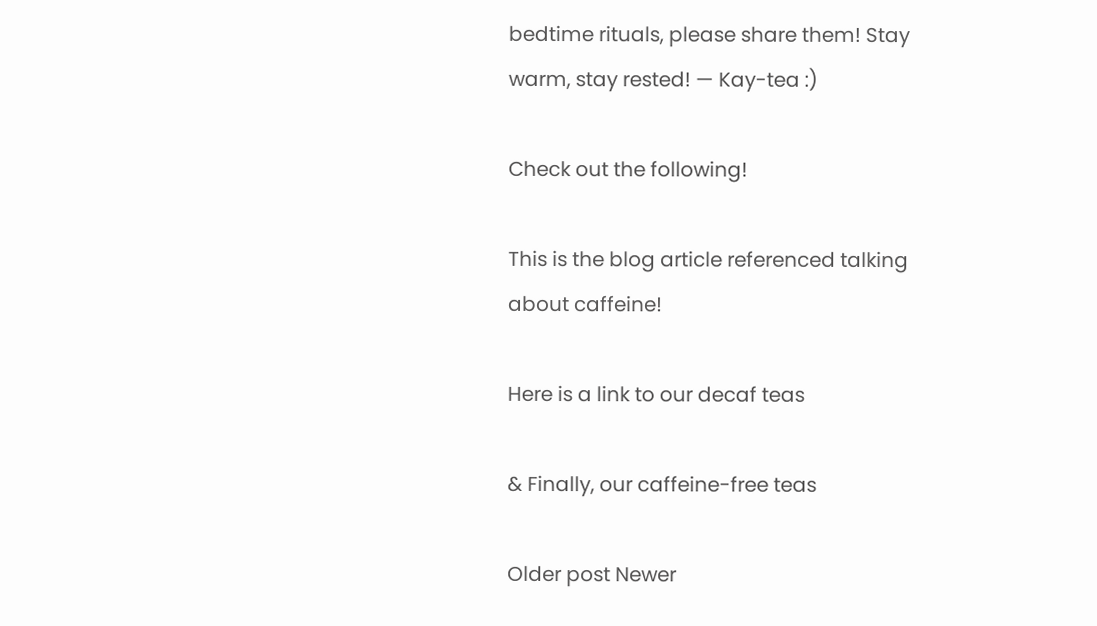bedtime rituals, please share them! Stay warm, stay rested! — Kay-tea :)

Check out the following!

This is the blog article referenced talking about caffeine!

Here is a link to our decaf teas

& Finally, our caffeine-free teas

Older post Newer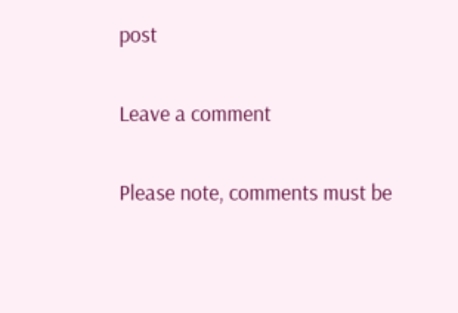post

Leave a comment

Please note, comments must be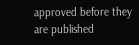approved before they are published